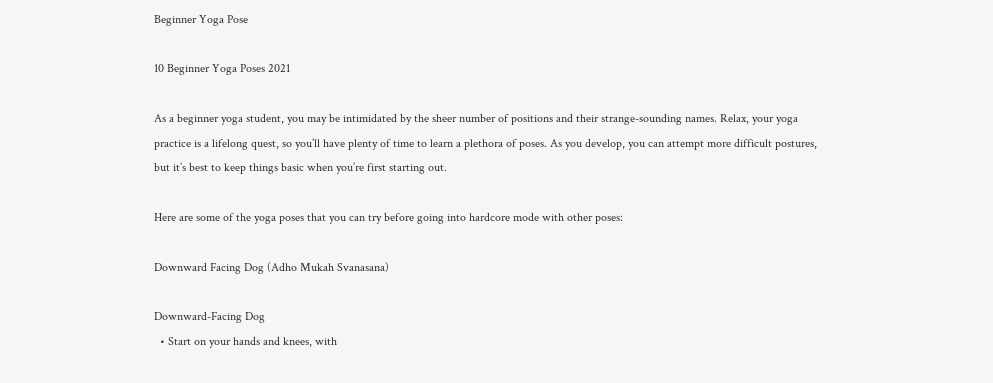Beginner Yoga Pose

10 Beginner Yoga Poses 2021

As a beginner yoga student, you may be intimidated by the sheer number of positions and their strange-sounding names. Relax, your yoga practice is a lifelong quest, so you’ll have plenty of time to learn a plethora of poses. As you develop, you can attempt more difficult postures, but it’s best to keep things basic when you’re first starting out.

Here are some of the yoga poses that you can try before going into hardcore mode with other poses:

Downward Facing Dog (Adho Mukah Svanasana)

Downward-Facing Dog
  • Start on your hands and knees, with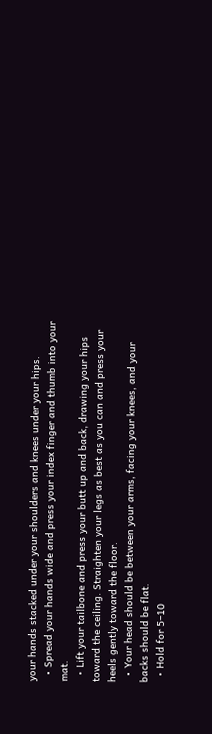your hands stacked under your shoulders and knees under your hips.
  • Spread your hands wide and press your index finger and thumb into your mat.
  • Lift your tailbone and press your butt up and back, drawing your hips toward the ceiling. Straighten your legs as best as you can and press your heels gently toward the floor.
  • Your head should be between your arms, facing your knees, and your backs should be flat.
  • Hold for 5–10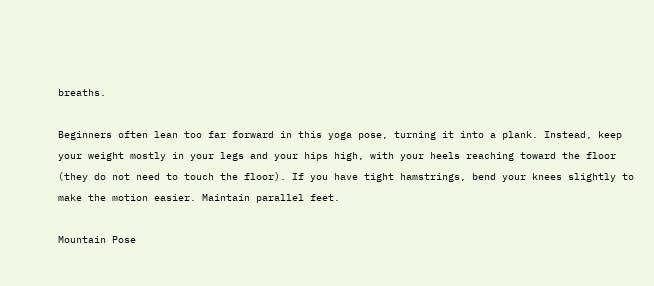breaths.

Beginners often lean too far forward in this yoga pose, turning it into a plank. Instead, keep your weight mostly in your legs and your hips high, with your heels reaching toward the floor (they do not need to touch the floor). If you have tight hamstrings, bend your knees slightly to make the motion easier. Maintain parallel feet.

Mountain Pose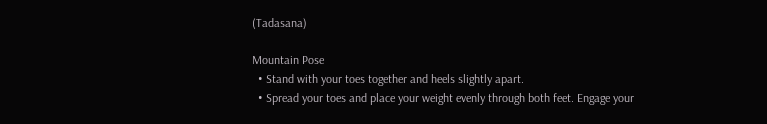(Tadasana)

Mountain Pose
  • Stand with your toes together and heels slightly apart.
  • Spread your toes and place your weight evenly through both feet. Engage your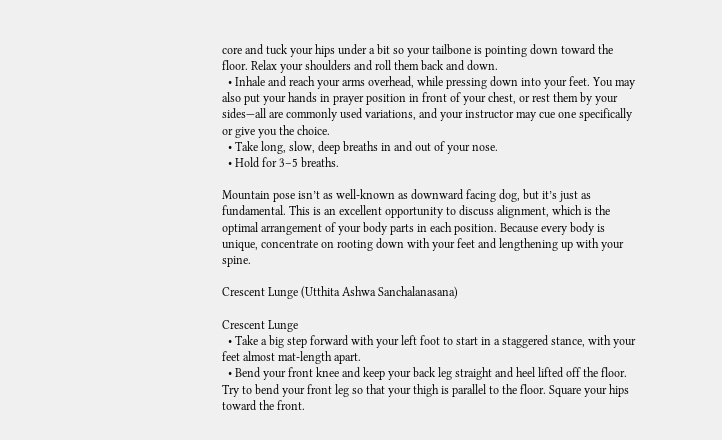core and tuck your hips under a bit so your tailbone is pointing down toward the floor. Relax your shoulders and roll them back and down.
  • Inhale and reach your arms overhead, while pressing down into your feet. You may also put your hands in prayer position in front of your chest, or rest them by your sides—all are commonly used variations, and your instructor may cue one specifically or give you the choice.
  • Take long, slow, deep breaths in and out of your nose.
  • Hold for 3–5 breaths.

Mountain pose isn’t as well-known as downward facing dog, but it’s just as fundamental. This is an excellent opportunity to discuss alignment, which is the optimal arrangement of your body parts in each position. Because every body is unique, concentrate on rooting down with your feet and lengthening up with your spine.

Crescent Lunge (Utthita Ashwa Sanchalanasana)

Crescent Lunge
  • Take a big step forward with your left foot to start in a staggered stance, with your feet almost mat-length apart.
  • Bend your front knee and keep your back leg straight and heel lifted off the floor. Try to bend your front leg so that your thigh is parallel to the floor. Square your hips toward the front.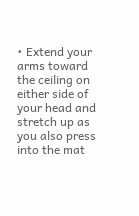• Extend your arms toward the ceiling on either side of your head and stretch up as you also press into the mat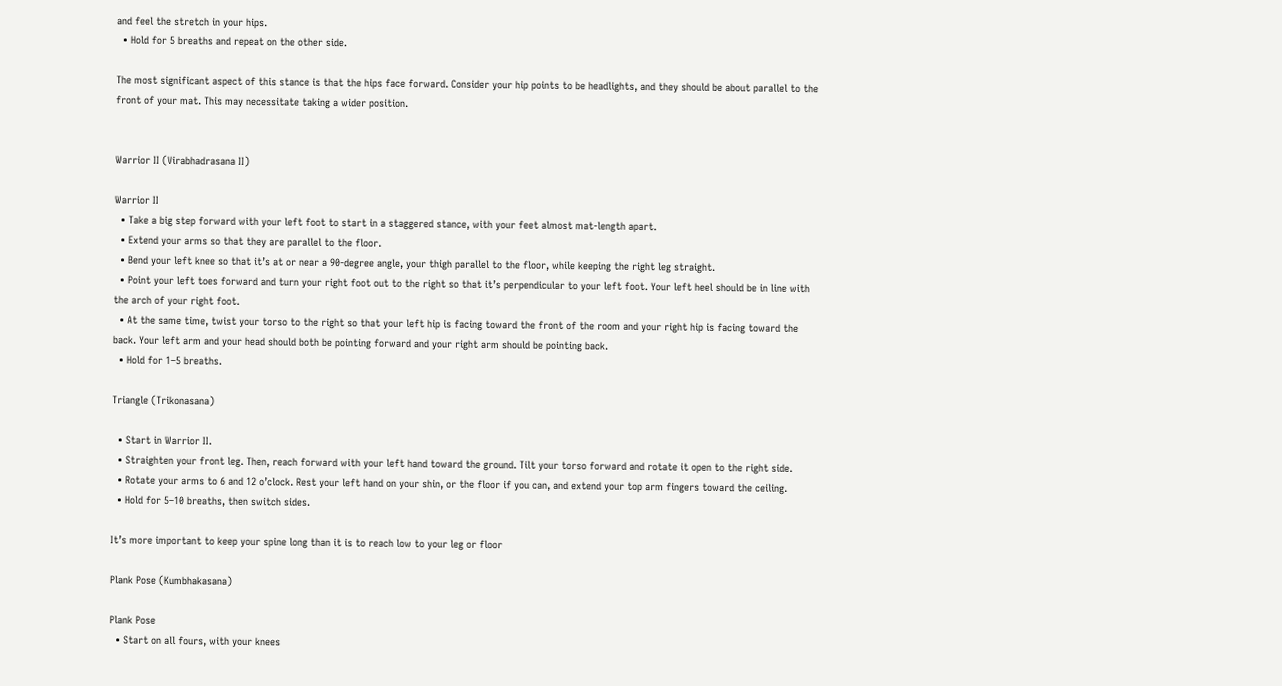and feel the stretch in your hips.
  • Hold for 5 breaths and repeat on the other side.

The most significant aspect of this stance is that the hips face forward. Consider your hip points to be headlights, and they should be about parallel to the front of your mat. This may necessitate taking a wider position.


Warrior II (Virabhadrasana II)

Warrior II
  • Take a big step forward with your left foot to start in a staggered stance, with your feet almost mat-length apart.
  • Extend your arms so that they are parallel to the floor.
  • Bend your left knee so that it’s at or near a 90-degree angle, your thigh parallel to the floor, while keeping the right leg straight.
  • Point your left toes forward and turn your right foot out to the right so that it’s perpendicular to your left foot. Your left heel should be in line with the arch of your right foot.
  • At the same time, twist your torso to the right so that your left hip is facing toward the front of the room and your right hip is facing toward the back. Your left arm and your head should both be pointing forward and your right arm should be pointing back.
  • Hold for 1–5 breaths.

Triangle (Trikonasana)

  • Start in Warrior II.
  • Straighten your front leg. Then, reach forward with your left hand toward the ground. Tilt your torso forward and rotate it open to the right side.
  • Rotate your arms to 6 and 12 o’clock. Rest your left hand on your shin, or the floor if you can, and extend your top arm fingers toward the ceiling.
  • Hold for 5–10 breaths, then switch sides.

It’s more important to keep your spine long than it is to reach low to your leg or floor

Plank Pose (Kumbhakasana)

Plank Pose
  • Start on all fours, with your knees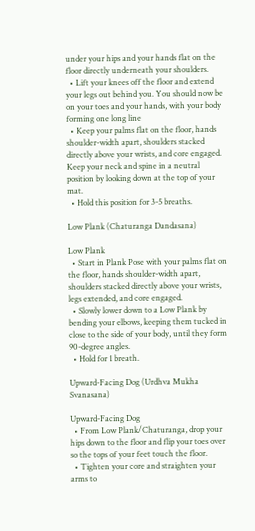under your hips and your hands flat on the floor directly underneath your shoulders.
  • Lift your knees off the floor and extend your legs out behind you. You should now be on your toes and your hands, with your body forming one long line
  • Keep your palms flat on the floor, hands shoulder-width apart, shoulders stacked directly above your wrists, and core engaged. Keep your neck and spine in a neutral position by looking down at the top of your mat.
  • Hold this position for 3-5 breaths.

Low Plank (Chaturanga Dandasana)

Low Plank
  • Start in Plank Pose with your palms flat on the floor, hands shoulder-width apart, shoulders stacked directly above your wrists, legs extended, and core engaged.
  • Slowly lower down to a Low Plank by bending your elbows, keeping them tucked in close to the side of your body, until they form 90-degree angles.
  • Hold for 1 breath.

Upward-Facing Dog (Urdhva Mukha Svanasana)

Upward-Facing Dog
  • From Low Plank/Chaturanga, drop your hips down to the floor and flip your toes over so the tops of your feet touch the floor.
  • Tighten your core and straighten your arms to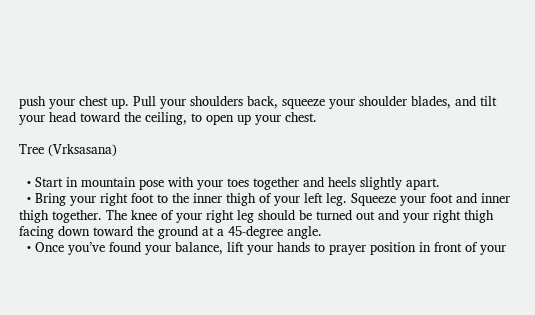push your chest up. Pull your shoulders back, squeeze your shoulder blades, and tilt your head toward the ceiling, to open up your chest.

Tree (Vrksasana)

  • Start in mountain pose with your toes together and heels slightly apart.
  • Bring your right foot to the inner thigh of your left leg. Squeeze your foot and inner thigh together. The knee of your right leg should be turned out and your right thigh facing down toward the ground at a 45-degree angle.
  • Once you’ve found your balance, lift your hands to prayer position in front of your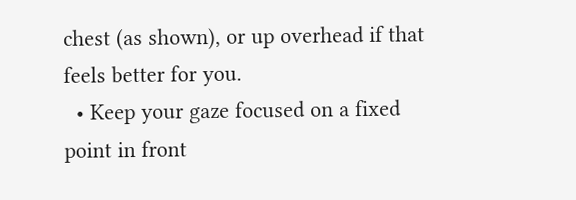chest (as shown), or up overhead if that feels better for you.
  • Keep your gaze focused on a fixed point in front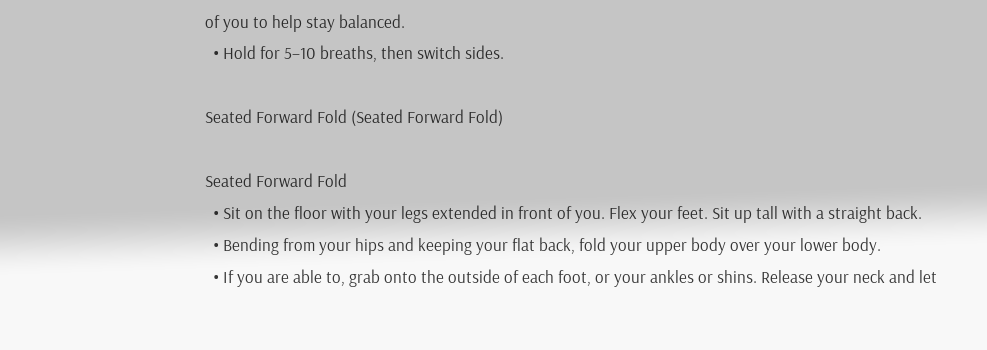of you to help stay balanced.
  • Hold for 5–10 breaths, then switch sides.

Seated Forward Fold (Seated Forward Fold)

Seated Forward Fold
  • Sit on the floor with your legs extended in front of you. Flex your feet. Sit up tall with a straight back.
  • Bending from your hips and keeping your flat back, fold your upper body over your lower body.
  • If you are able to, grab onto the outside of each foot, or your ankles or shins. Release your neck and let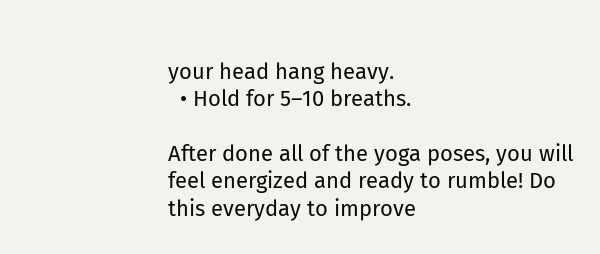your head hang heavy.
  • Hold for 5–10 breaths.

After done all of the yoga poses, you will feel energized and ready to rumble! Do this everyday to improve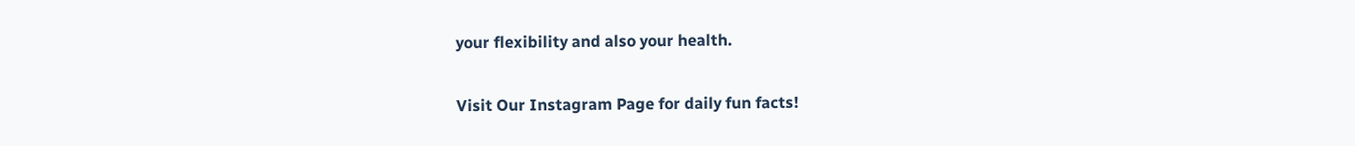your flexibility and also your health.

Visit Our Instagram Page for daily fun facts!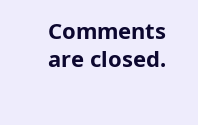Comments are closed.